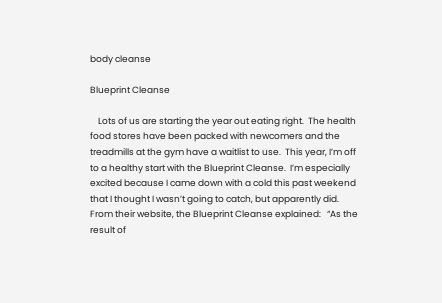body cleanse

Blueprint Cleanse

    Lots of us are starting the year out eating right.  The health food stores have been packed with newcomers and the treadmills at the gym have a waitlist to use.  This year, I’m off to a healthy start with the Blueprint Cleanse.  I’m especially excited because I came down with a cold this past weekend that I thought I wasn’t going to catch, but apparently did. From their website, the Blueprint Cleanse explained:   “As the result of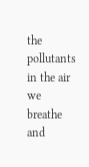the pollutants in the air we breathe and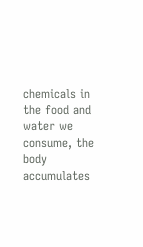chemicals in the food and water we consume, the body accumulates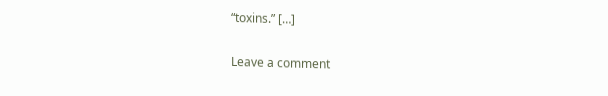“toxins.” […]

Leave a comment